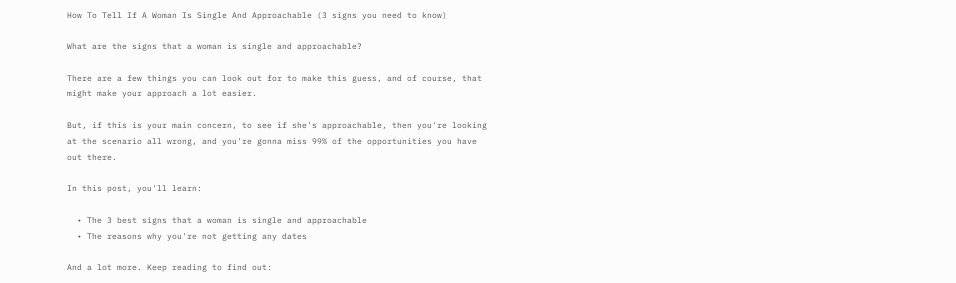How To Tell If A Woman Is Single And Approachable (3 signs you need to know)

What are the signs that a woman is single and approachable?

There are a few things you can look out for to make this guess, and of course, that might make your approach a lot easier.

But, if this is your main concern, to see if she's approachable, then you're looking at the scenario all wrong, and you're gonna miss 99% of the opportunities you have out there.

In this post, you'll learn:

  • The 3 best signs that a woman is single and approachable
  • The reasons why you're not getting any dates

And a lot more. Keep reading to find out: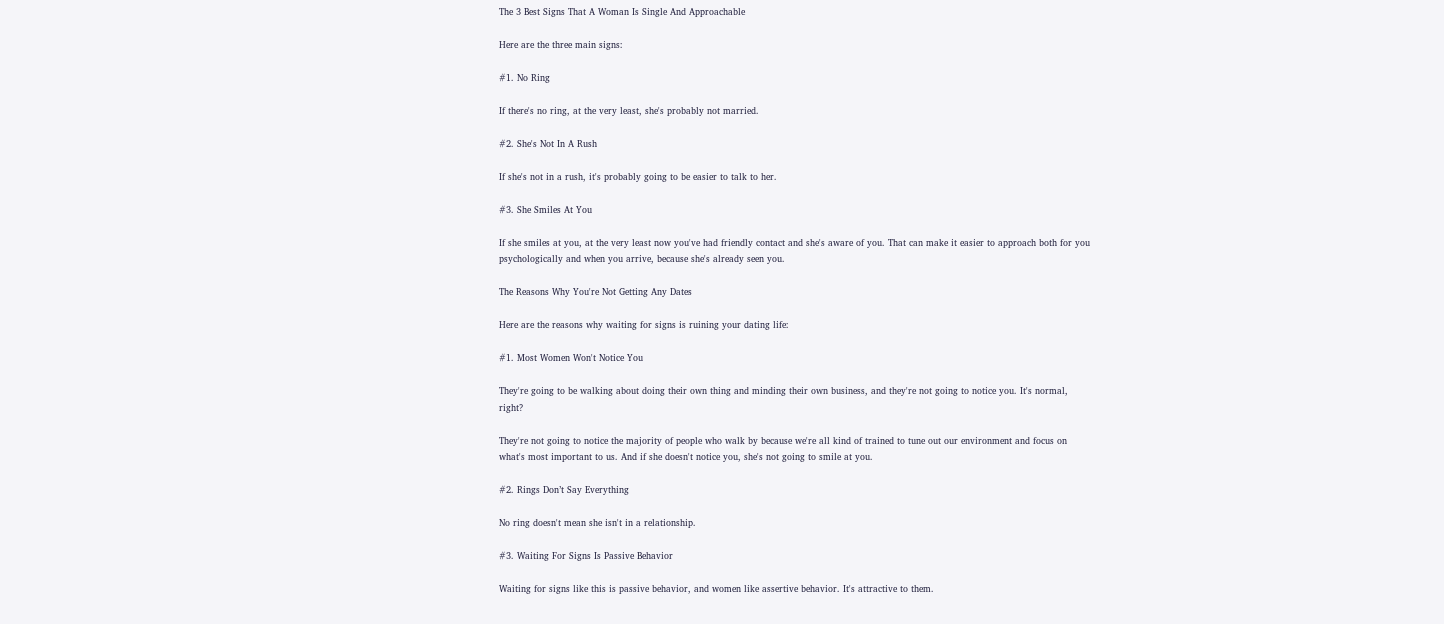The 3 Best Signs That A Woman Is Single And Approachable

Here are the three main signs:

#1. No Ring

If there's no ring, at the very least, she's probably not married.

#2. She's Not In A Rush

If she's not in a rush, it's probably going to be easier to talk to her.

#3. She Smiles At You

If she smiles at you, at the very least now you've had friendly contact and she's aware of you. That can make it easier to approach both for you psychologically and when you arrive, because she's already seen you.

The Reasons Why You're Not Getting Any Dates

Here are the reasons why waiting for signs is ruining your dating life:

#1. Most Women Won't Notice You

They're going to be walking about doing their own thing and minding their own business, and they're not going to notice you. It's normal, right?

They're not going to notice the majority of people who walk by because we're all kind of trained to tune out our environment and focus on what's most important to us. And if she doesn't notice you, she's not going to smile at you.

#2. Rings Don’t Say Everything

No ring doesn't mean she isn't in a relationship.

#3. Waiting For Signs Is Passive Behavior

Waiting for signs like this is passive behavior, and women like assertive behavior. It's attractive to them.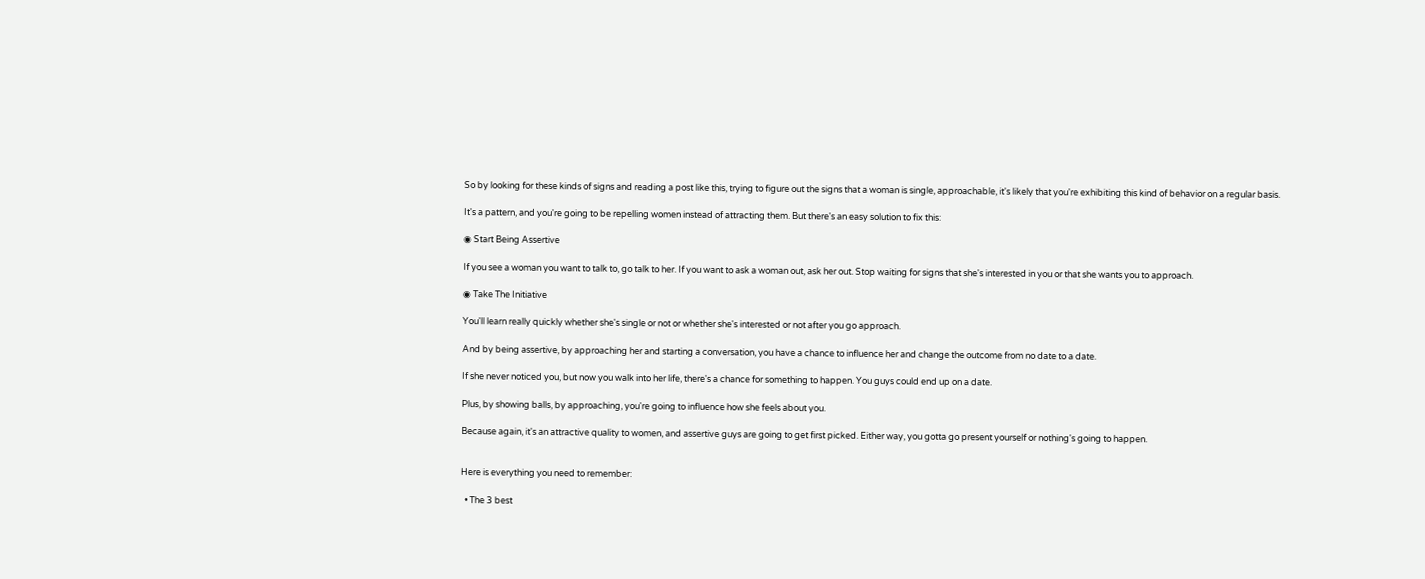So by looking for these kinds of signs and reading a post like this, trying to figure out the signs that a woman is single, approachable, it's likely that you're exhibiting this kind of behavior on a regular basis.

It's a pattern, and you're going to be repelling women instead of attracting them. But there's an easy solution to fix this:

◉ Start Being Assertive

If you see a woman you want to talk to, go talk to her. If you want to ask a woman out, ask her out. Stop waiting for signs that she's interested in you or that she wants you to approach.

◉ Take The Initiative

You'll learn really quickly whether she's single or not or whether she's interested or not after you go approach.

And by being assertive, by approaching her and starting a conversation, you have a chance to influence her and change the outcome from no date to a date.

If she never noticed you, but now you walk into her life, there's a chance for something to happen. You guys could end up on a date.

Plus, by showing balls, by approaching, you're going to influence how she feels about you.

Because again, it's an attractive quality to women, and assertive guys are going to get first picked. Either way, you gotta go present yourself or nothing's going to happen.


Here is everything you need to remember:

  • The 3 best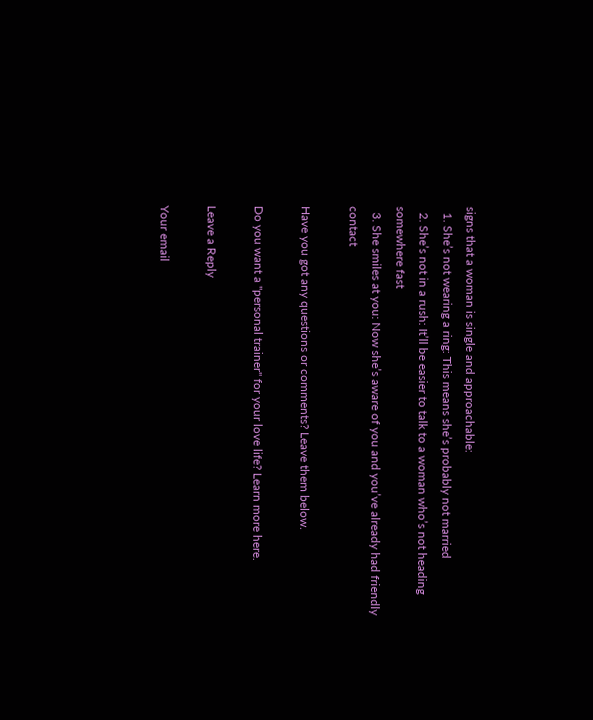signs that a woman is single and approachable:
  1. She’s not wearing a ring: This means she’s probably not married
  2. She’s not in a rush: It’ll be easier to talk to a woman who’s not heading somewhere fast
  3. She smiles at you: Now she’s aware of you and you’ve already had friendly contact

Have you got any questions or comments? Leave them below.

Do you want a "personal trainer" for your love life? Learn more here.

Leave a Reply

Your email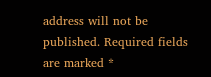address will not be published. Required fields are marked *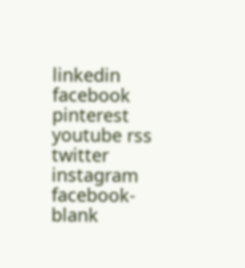linkedin facebook pinterest youtube rss twitter instagram facebook-blank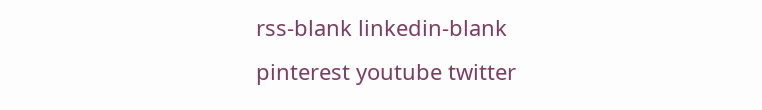rss-blank linkedin-blank pinterest youtube twitter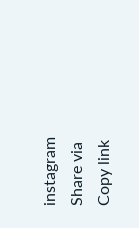instagram
Share via
Copy link